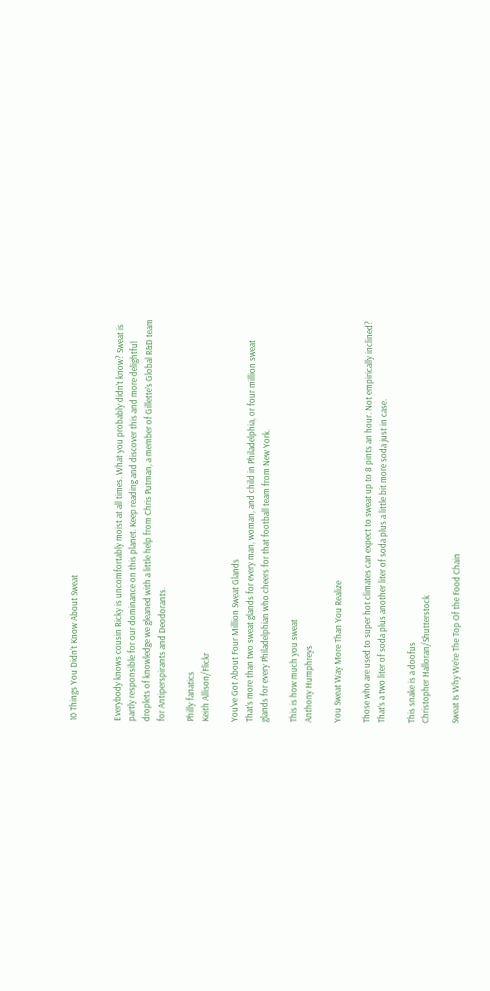10 Things You Didn’t Know About Sweat


Everybody knows cousin Ricky is uncomfortably moist at all times. What you probably didn’t know? Sweat is partly responsible for our dominance on this planet. Keep reading and discover this and more delightful droplets of knowledge we gleaned with a little help from Chris Putman, a member of Gillette’s Global R&D team for Antiperspirants and Deodorants.

Philly fanatics
Keith Allison/Flickr

You’ve Got About Four Million Sweat Glands
That’s more than two sweat glands for every man, woman, and child in Philadelphia, or four million sweat glands for every Philadelphian who cheers for that football team from New York.

This is how much you sweat
Anthony Humphreys

You Sweat Way More Than You Realize

Those who are used to super hot climates can expect to sweat up to 8 pints an hour. Not empirically inclined? That’s a two liter of soda plus another liter of soda plus a little bit more soda just in case.

This snake is a doofus
Christopher Halloran/Shutterstock

Sweat Is Why We’re The Top Of the Food Chain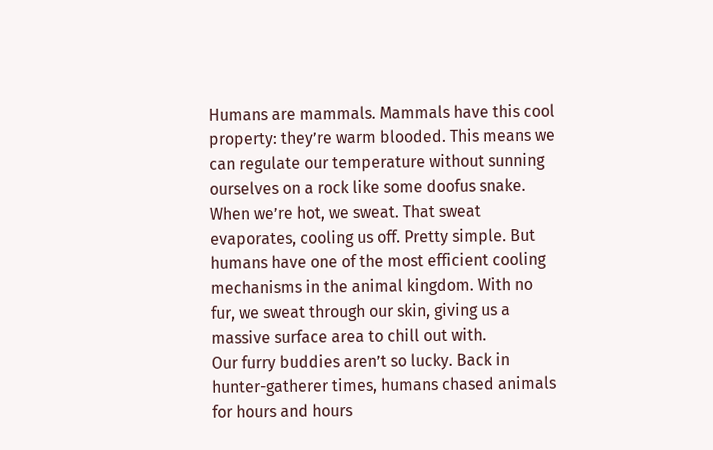Humans are mammals. Mammals have this cool property: they’re warm blooded. This means we can regulate our temperature without sunning ourselves on a rock like some doofus snake. When we’re hot, we sweat. That sweat evaporates, cooling us off. Pretty simple. But humans have one of the most efficient cooling mechanisms in the animal kingdom. With no fur, we sweat through our skin, giving us a massive surface area to chill out with.
Our furry buddies aren’t so lucky. Back in hunter-gatherer times, humans chased animals for hours and hours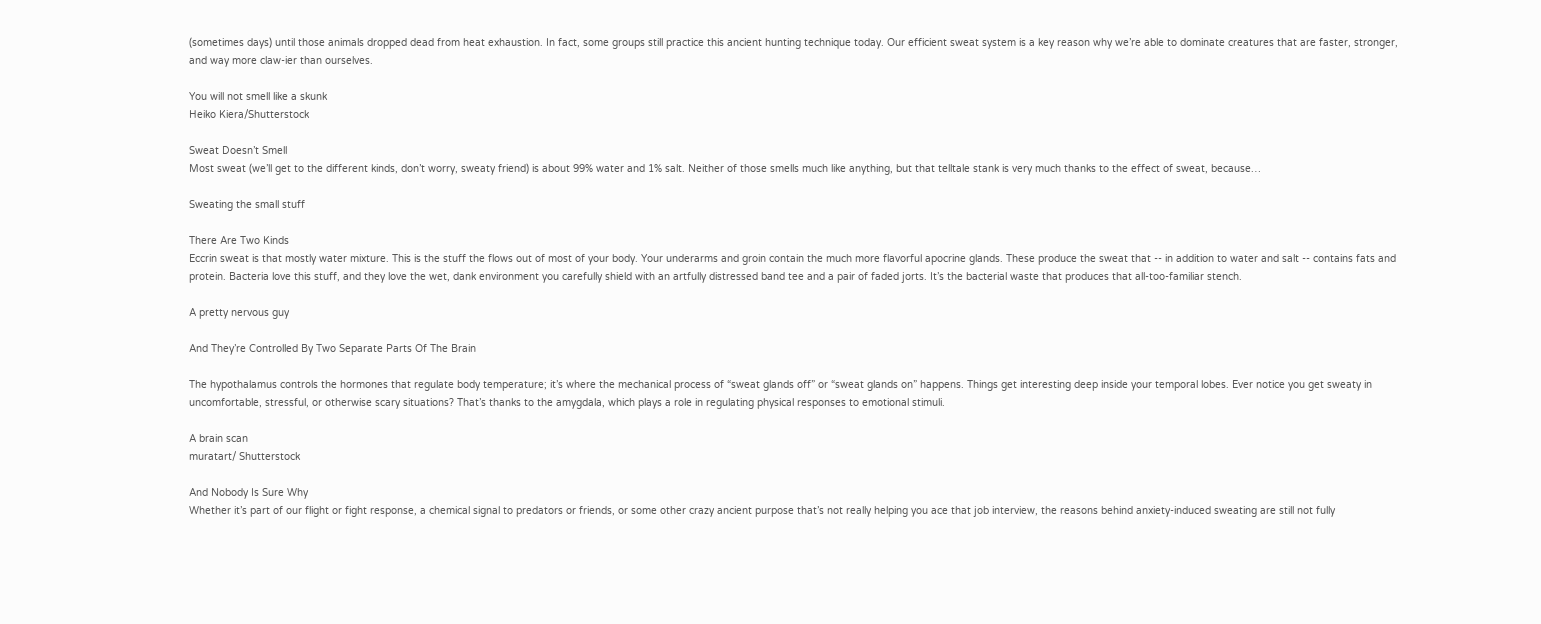(sometimes days) until those animals dropped dead from heat exhaustion. In fact, some groups still practice this ancient hunting technique today. Our efficient sweat system is a key reason why we’re able to dominate creatures that are faster, stronger, and way more claw-ier than ourselves.

You will not smell like a skunk
Heiko Kiera/Shutterstock

Sweat Doesn’t Smell
Most sweat (we’ll get to the different kinds, don’t worry, sweaty friend) is about 99% water and 1% salt. Neither of those smells much like anything, but that telltale stank is very much thanks to the effect of sweat, because…

Sweating the small stuff

There Are Two Kinds
Eccrin sweat is that mostly water mixture. This is the stuff the flows out of most of your body. Your underarms and groin contain the much more flavorful apocrine glands. These produce the sweat that -- in addition to water and salt -- contains fats and protein. Bacteria love this stuff, and they love the wet, dank environment you carefully shield with an artfully distressed band tee and a pair of faded jorts. It’s the bacterial waste that produces that all-too-familiar stench.

A pretty nervous guy

And They’re Controlled By Two Separate Parts Of The Brain

The hypothalamus controls the hormones that regulate body temperature; it’s where the mechanical process of “sweat glands off” or “sweat glands on” happens. Things get interesting deep inside your temporal lobes. Ever notice you get sweaty in uncomfortable, stressful, or otherwise scary situations? That’s thanks to the amygdala, which plays a role in regulating physical responses to emotional stimuli.

A brain scan
muratart/ Shutterstock

And Nobody Is Sure Why
Whether it’s part of our flight or fight response, a chemical signal to predators or friends, or some other crazy ancient purpose that’s not really helping you ace that job interview, the reasons behind anxiety-induced sweating are still not fully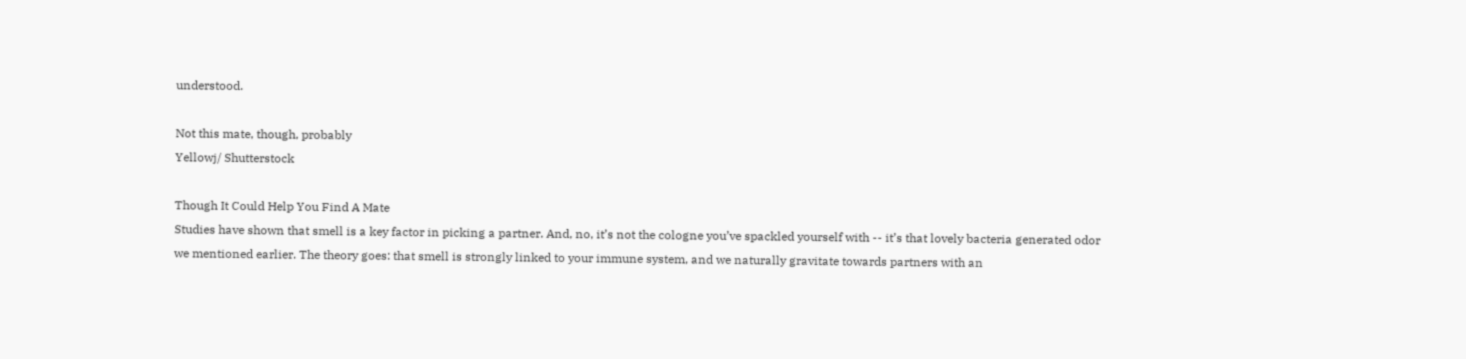understood.

Not this mate, though, probably
Yellowj/ Shutterstock

Though It Could Help You Find A Mate
Studies have shown that smell is a key factor in picking a partner. And, no, it’s not the cologne you’ve spackled yourself with -- it’s that lovely bacteria generated odor we mentioned earlier. The theory goes: that smell is strongly linked to your immune system, and we naturally gravitate towards partners with an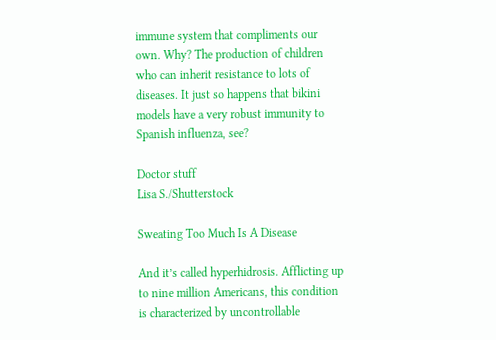immune system that compliments our own. Why? The production of children who can inherit resistance to lots of diseases. It just so happens that bikini models have a very robust immunity to Spanish influenza, see?

Doctor stuff
Lisa S./Shutterstock

Sweating Too Much Is A Disease

And it’s called hyperhidrosis. Afflicting up to nine million Americans, this condition is characterized by uncontrollable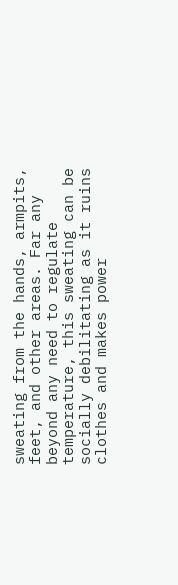sweating from the hands, armpits, feet, and other areas. Far any beyond any need to regulate temperature, this sweating can be socially debilitating as it ruins clothes and makes power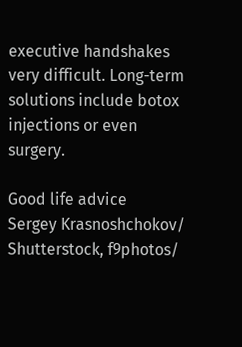executive handshakes very difficult. Long-term solutions include botox injections or even surgery.

Good life advice
Sergey Krasnoshchokov/ Shutterstock, f9photos/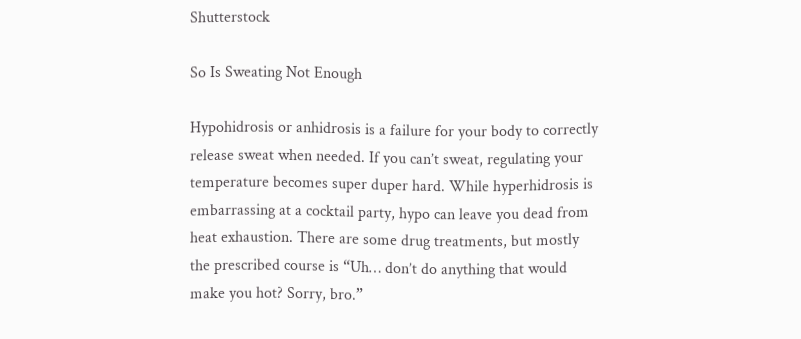Shutterstock

So Is Sweating Not Enough

Hypohidrosis or anhidrosis is a failure for your body to correctly release sweat when needed. If you can’t sweat, regulating your temperature becomes super duper hard. While hyperhidrosis is embarrassing at a cocktail party, hypo can leave you dead from heat exhaustion. There are some drug treatments, but mostly the prescribed course is “Uh… don’t do anything that would make you hot? Sorry, bro.”